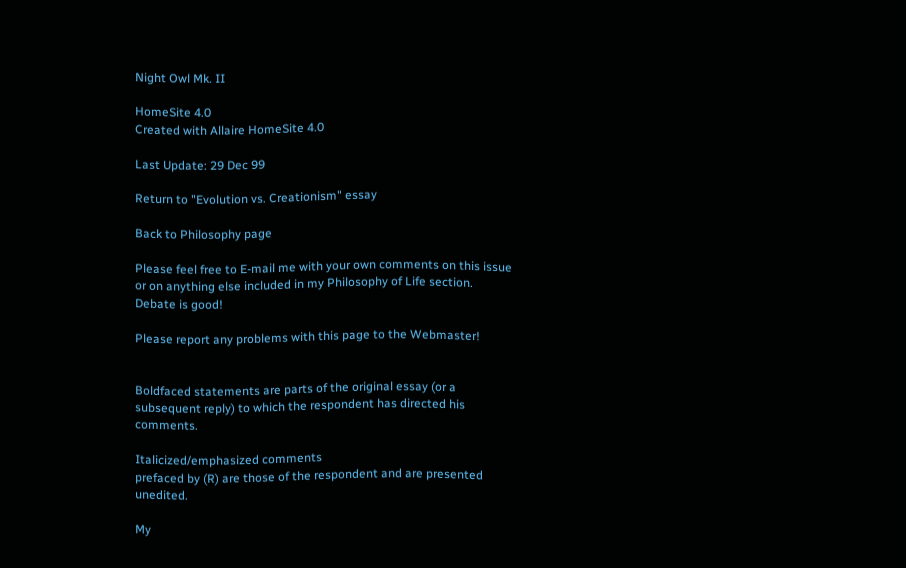Night Owl Mk. II

HomeSite 4.0
Created with Allaire HomeSite 4.0

Last Update: 29 Dec 99

Return to "Evolution vs. Creationism" essay

Back to Philosophy page

Please feel free to E-mail me with your own comments on this issue or on anything else included in my Philosophy of Life section. Debate is good!

Please report any problems with this page to the Webmaster!


Boldfaced statements are parts of the original essay (or a subsequent reply) to which the respondent has directed his comments.

Italicized/emphasized comments
prefaced by (R) are those of the respondent and are presented unedited.

My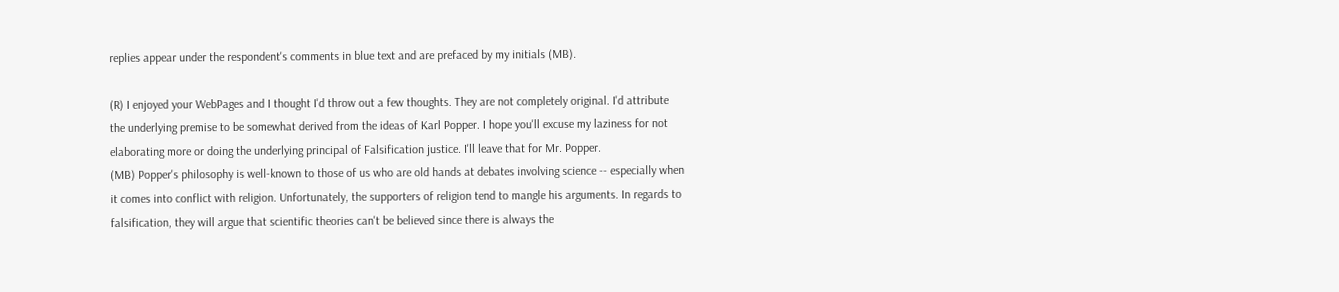replies appear under the respondent's comments in blue text and are prefaced by my initials (MB).

(R) I enjoyed your WebPages and I thought I'd throw out a few thoughts. They are not completely original. I'd attribute the underlying premise to be somewhat derived from the ideas of Karl Popper. I hope you'll excuse my laziness for not elaborating more or doing the underlying principal of Falsification justice. I'll leave that for Mr. Popper.
(MB) Popper's philosophy is well-known to those of us who are old hands at debates involving science -- especially when it comes into conflict with religion. Unfortunately, the supporters of religion tend to mangle his arguments. In regards to falsification, they will argue that scientific theories can't be believed since there is always the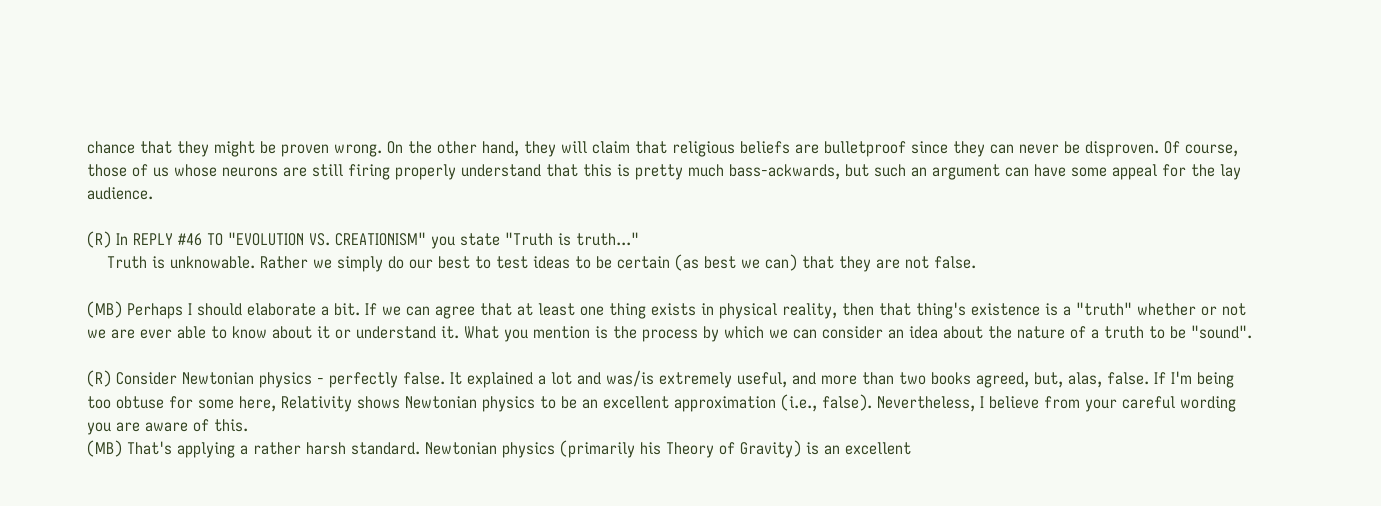chance that they might be proven wrong. On the other hand, they will claim that religious beliefs are bulletproof since they can never be disproven. Of course, those of us whose neurons are still firing properly understand that this is pretty much bass-ackwards, but such an argument can have some appeal for the lay audience.

(R) In REPLY #46 TO "EVOLUTION VS. CREATIONISM" you state "Truth is truth..."
    Truth is unknowable. Rather we simply do our best to test ideas to be certain (as best we can) that they are not false.

(MB) Perhaps I should elaborate a bit. If we can agree that at least one thing exists in physical reality, then that thing's existence is a "truth" whether or not we are ever able to know about it or understand it. What you mention is the process by which we can consider an idea about the nature of a truth to be "sound".

(R) Consider Newtonian physics - perfectly false. It explained a lot and was/is extremely useful, and more than two books agreed, but, alas, false. If I'm being too obtuse for some here, Relativity shows Newtonian physics to be an excellent approximation (i.e., false). Nevertheless, I believe from your careful wording you are aware of this.
(MB) That's applying a rather harsh standard. Newtonian physics (primarily his Theory of Gravity) is an excellent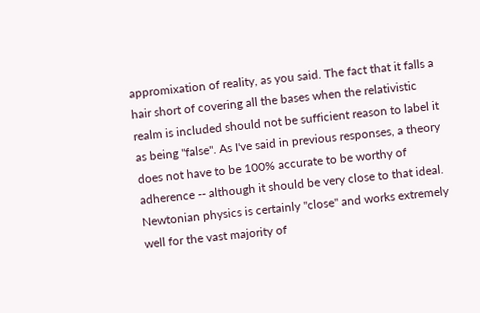appromixation of reality, as you said. The fact that it falls a hair short of covering all the bases when the relativistic realm is included should not be sufficient reason to label it as being "false". As I've said in previous responses, a theory does not have to be 100% accurate to be worthy of adherence -- although it should be very close to that ideal. Newtonian physics is certainly "close" and works extremely well for the vast majority of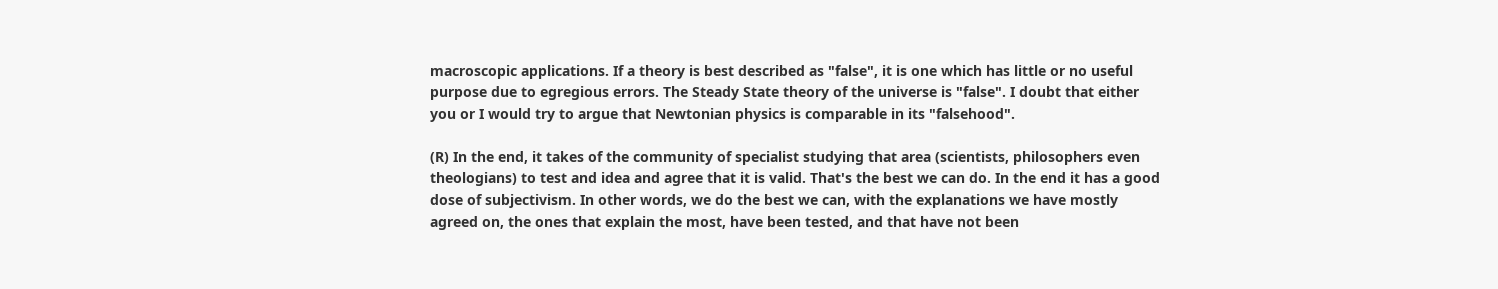macroscopic applications. If a theory is best described as "false", it is one which has little or no useful purpose due to egregious errors. The Steady State theory of the universe is "false". I doubt that either you or I would try to argue that Newtonian physics is comparable in its "falsehood".

(R) In the end, it takes of the community of specialist studying that area (scientists, philosophers even theologians) to test and idea and agree that it is valid. That's the best we can do. In the end it has a good dose of subjectivism. In other words, we do the best we can, with the explanations we have mostly agreed on, the ones that explain the most, have been tested, and that have not been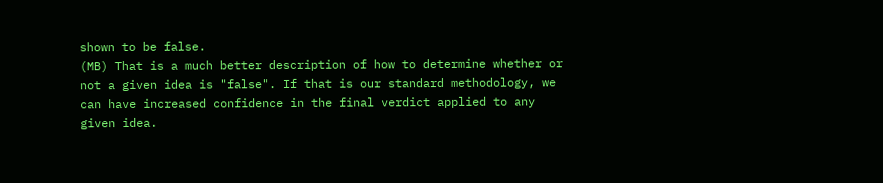shown to be false.
(MB) That is a much better description of how to determine whether or not a given idea is "false". If that is our standard methodology, we can have increased confidence in the final verdict applied to any given idea.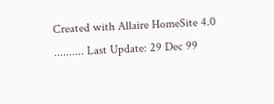Created with Allaire HomeSite 4.0 .......... Last Update: 29 Dec 99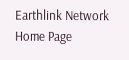Earthlink Network Home Page